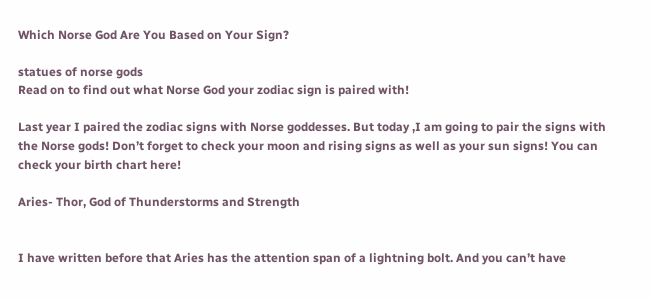Which Norse God Are You Based on Your Sign?

statues of norse gods
Read on to find out what Norse God your zodiac sign is paired with!

Last year I paired the zodiac signs with Norse goddesses. But today ,I am going to pair the signs with the Norse gods! Don’t forget to check your moon and rising signs as well as your sun signs! You can check your birth chart here!

Aries- Thor, God of Thunderstorms and Strength


I have written before that Aries has the attention span of a lightning bolt. And you can’t have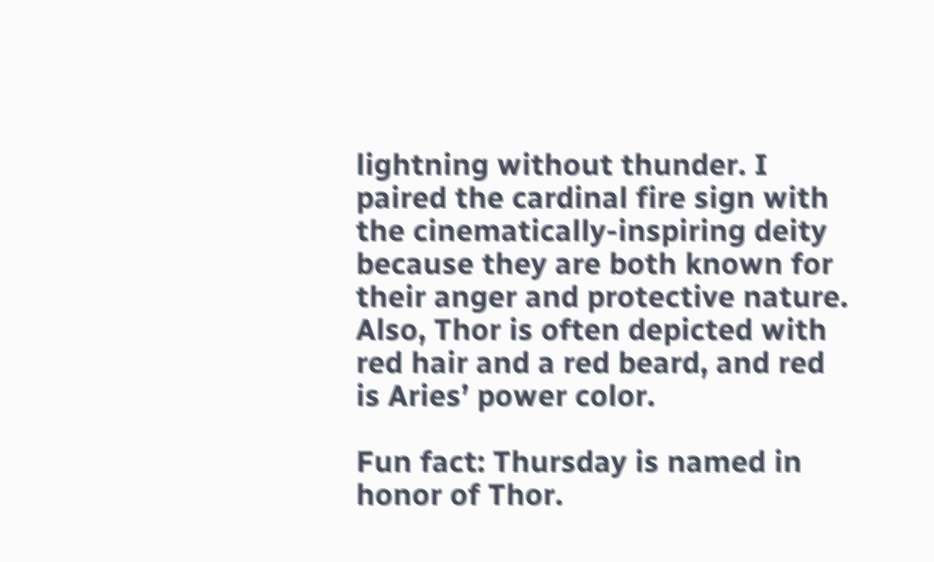lightning without thunder. I paired the cardinal fire sign with the cinematically-inspiring deity because they are both known for their anger and protective nature. Also, Thor is often depicted with red hair and a red beard, and red is Aries’ power color.

Fun fact: Thursday is named in honor of Thor.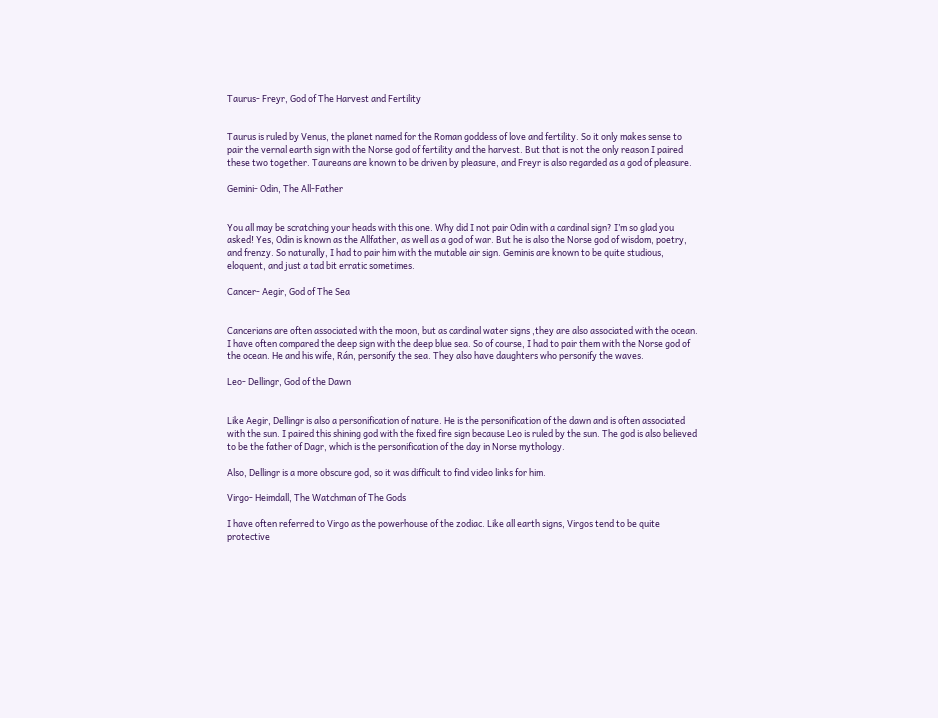Taurus- Freyr, God of The Harvest and Fertility


Taurus is ruled by Venus, the planet named for the Roman goddess of love and fertility. So it only makes sense to pair the vernal earth sign with the Norse god of fertility and the harvest. But that is not the only reason I paired these two together. Taureans are known to be driven by pleasure, and Freyr is also regarded as a god of pleasure.

Gemini- Odin, The All-Father


You all may be scratching your heads with this one. Why did I not pair Odin with a cardinal sign? I’m so glad you asked! Yes, Odin is known as the Allfather, as well as a god of war. But he is also the Norse god of wisdom, poetry, and frenzy. So naturally, I had to pair him with the mutable air sign. Geminis are known to be quite studious, eloquent, and just a tad bit erratic sometimes.

Cancer- Aegir, God of The Sea


Cancerians are often associated with the moon, but as cardinal water signs ,they are also associated with the ocean. I have often compared the deep sign with the deep blue sea. So of course, I had to pair them with the Norse god of the ocean. He and his wife, Rán, personify the sea. They also have daughters who personify the waves.

Leo- Dellingr, God of the Dawn


Like Aegir, Dellingr is also a personification of nature. He is the personification of the dawn and is often associated with the sun. I paired this shining god with the fixed fire sign because Leo is ruled by the sun. The god is also believed to be the father of Dagr, which is the personification of the day in Norse mythology.

Also, Dellingr is a more obscure god, so it was difficult to find video links for him.

Virgo- Heimdall, The Watchman of The Gods

I have often referred to Virgo as the powerhouse of the zodiac. Like all earth signs, Virgos tend to be quite protective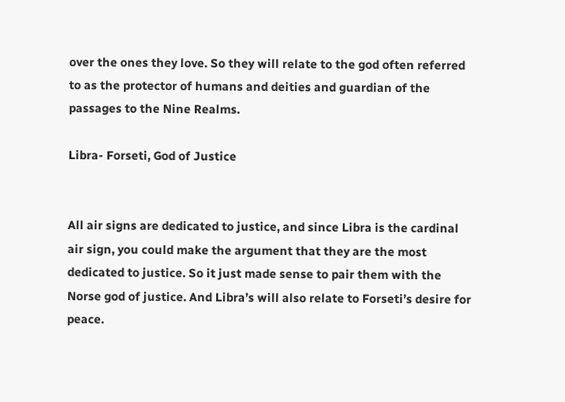over the ones they love. So they will relate to the god often referred to as the protector of humans and deities and guardian of the passages to the Nine Realms.

Libra- Forseti, God of Justice


All air signs are dedicated to justice, and since Libra is the cardinal air sign, you could make the argument that they are the most dedicated to justice. So it just made sense to pair them with the Norse god of justice. And Libra’s will also relate to Forseti’s desire for peace.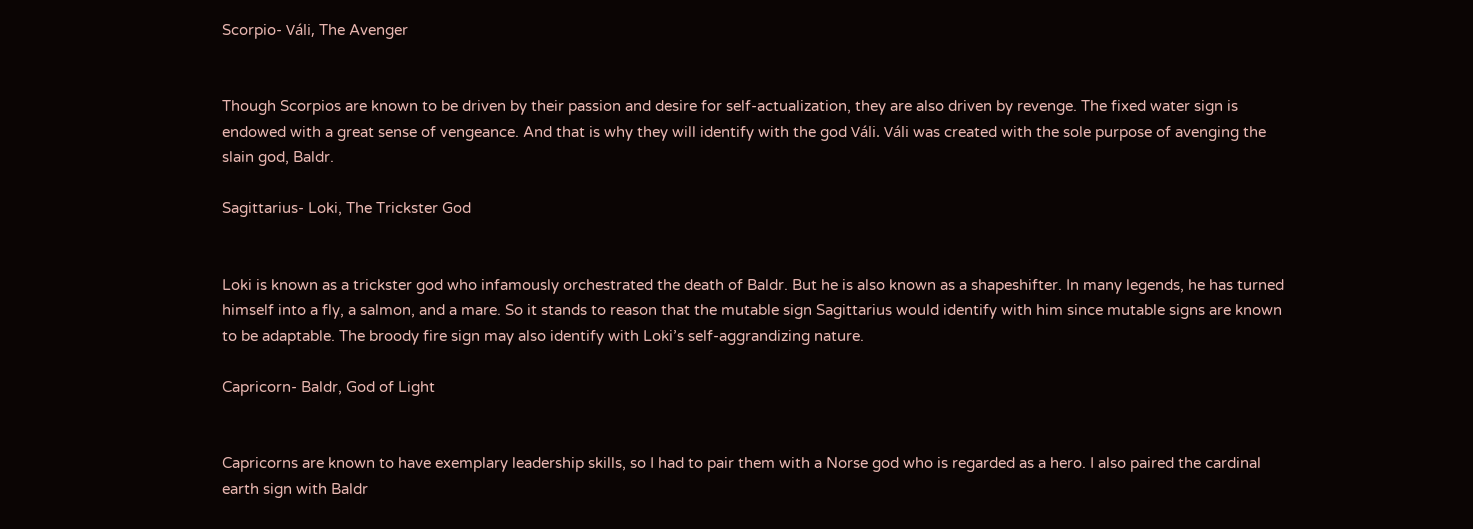Scorpio- Váli, The Avenger


Though Scorpios are known to be driven by their passion and desire for self-actualization, they are also driven by revenge. The fixed water sign is endowed with a great sense of vengeance. And that is why they will identify with the god Váli. Váli was created with the sole purpose of avenging the slain god, Baldr.

Sagittarius- Loki, The Trickster God


Loki is known as a trickster god who infamously orchestrated the death of Baldr. But he is also known as a shapeshifter. In many legends, he has turned himself into a fly, a salmon, and a mare. So it stands to reason that the mutable sign Sagittarius would identify with him since mutable signs are known to be adaptable. The broody fire sign may also identify with Loki’s self-aggrandizing nature.

Capricorn- Baldr, God of Light


Capricorns are known to have exemplary leadership skills, so I had to pair them with a Norse god who is regarded as a hero. I also paired the cardinal earth sign with Baldr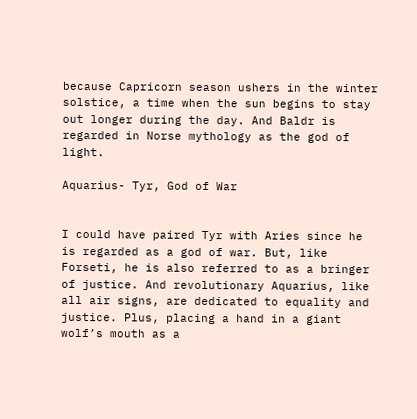because Capricorn season ushers in the winter solstice, a time when the sun begins to stay out longer during the day. And Baldr is regarded in Norse mythology as the god of light.

Aquarius- Tyr, God of War


I could have paired Tyr with Aries since he is regarded as a god of war. But, like Forseti, he is also referred to as a bringer of justice. And revolutionary Aquarius, like all air signs, are dedicated to equality and justice. Plus, placing a hand in a giant wolf’s mouth as a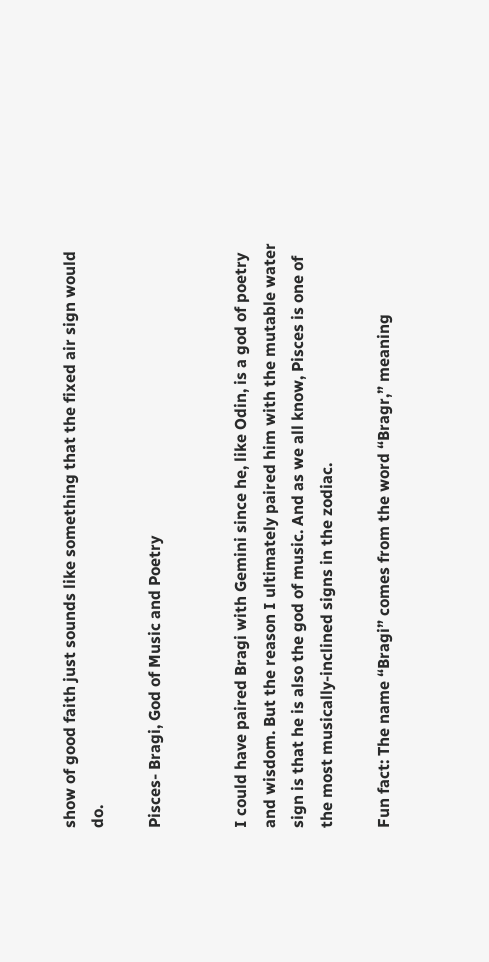show of good faith just sounds like something that the fixed air sign would do.

Pisces- Bragi, God of Music and Poetry


I could have paired Bragi with Gemini since he, like Odin, is a god of poetry and wisdom. But the reason I ultimately paired him with the mutable water sign is that he is also the god of music. And as we all know, Pisces is one of the most musically-inclined signs in the zodiac.

Fun fact: The name “Bragi” comes from the word “Bragr,” meaning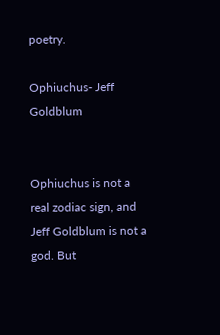poetry.

Ophiuchus- Jeff Goldblum


Ophiuchus is not a real zodiac sign, and Jeff Goldblum is not a god. But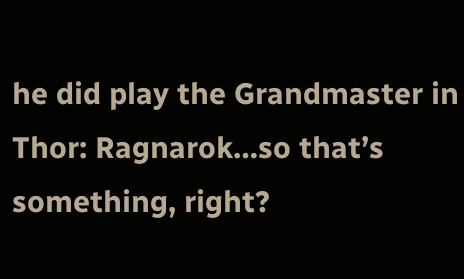he did play the Grandmaster in Thor: Ragnarok…so that’s something, right?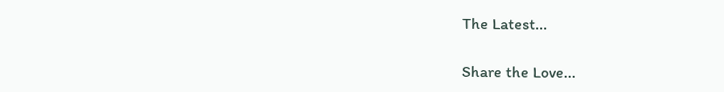The Latest...

Share the Love...